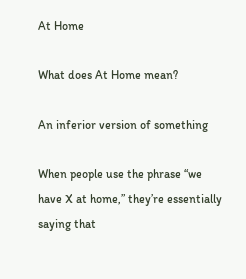At Home

What does At Home mean?

An inferior version of something

When people use the phrase “we have X at home,” they’re essentially saying that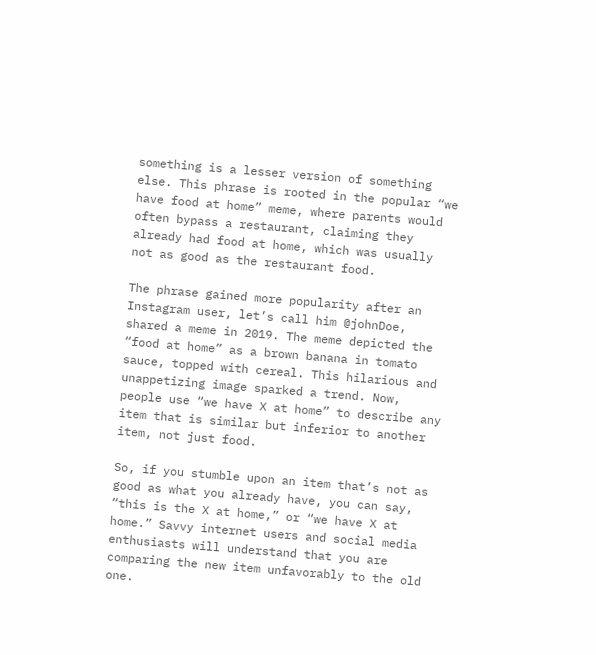something is a lesser version of something else. This phrase is rooted in the popular “we have food at home” meme, where parents would often bypass a restaurant, claiming they already had food at home, which was usually not as good as the restaurant food.

The phrase gained more popularity after an Instagram user, let’s call him @johnDoe, shared a meme in 2019. The meme depicted the “food at home” as a brown banana in tomato sauce, topped with cereal. This hilarious and unappetizing image sparked a trend. Now, people use “we have X at home” to describe any item that is similar but inferior to another item, not just food.

So, if you stumble upon an item that’s not as good as what you already have, you can say, “this is the X at home,” or “we have X at home.” Savvy internet users and social media enthusiasts will understand that you are comparing the new item unfavorably to the old one.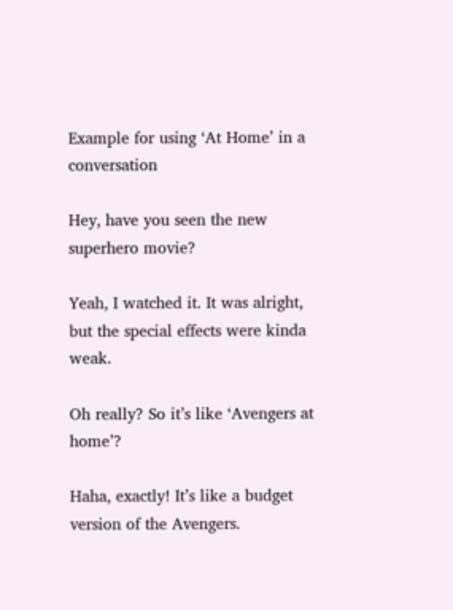Example for using ‘At Home’ in a conversation

Hey, have you seen the new superhero movie?

Yeah, I watched it. It was alright, but the special effects were kinda weak.

Oh really? So it’s like ‘Avengers at home’?

Haha, exactly! It’s like a budget version of the Avengers.